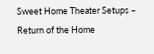Sweet Home Theater Setups – Return of the Home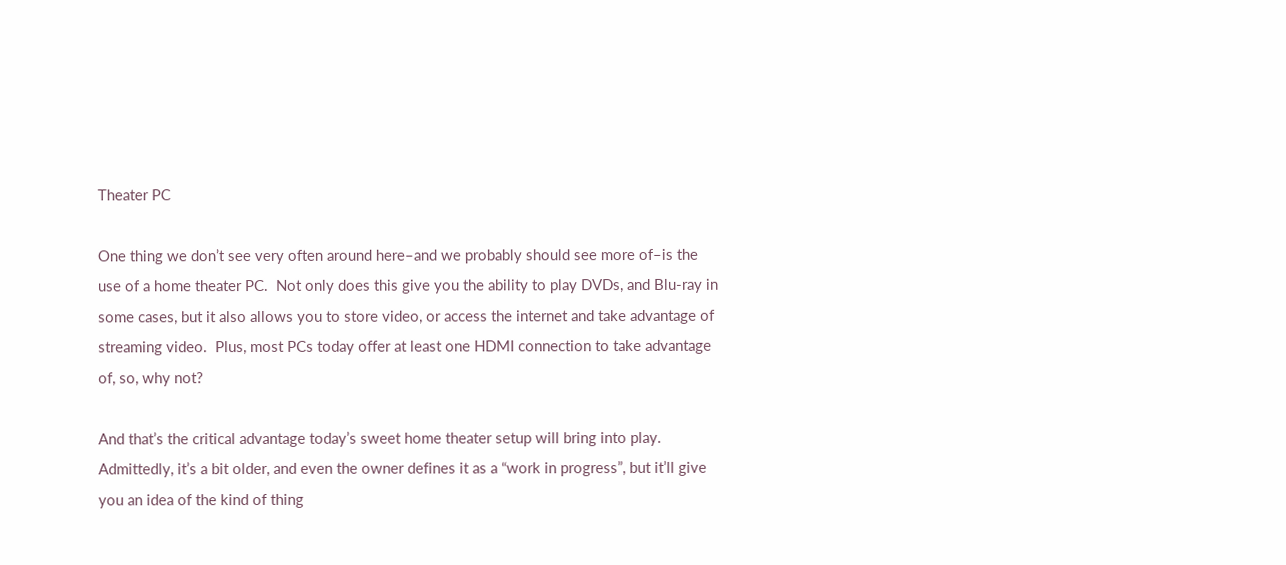Theater PC

One thing we don’t see very often around here–and we probably should see more of–is the use of a home theater PC.  Not only does this give you the ability to play DVDs, and Blu-ray in some cases, but it also allows you to store video, or access the internet and take advantage of streaming video.  Plus, most PCs today offer at least one HDMI connection to take advantage of, so, why not?

And that’s the critical advantage today’s sweet home theater setup will bring into play.  Admittedly, it’s a bit older, and even the owner defines it as a “work in progress”, but it’ll give you an idea of the kind of thing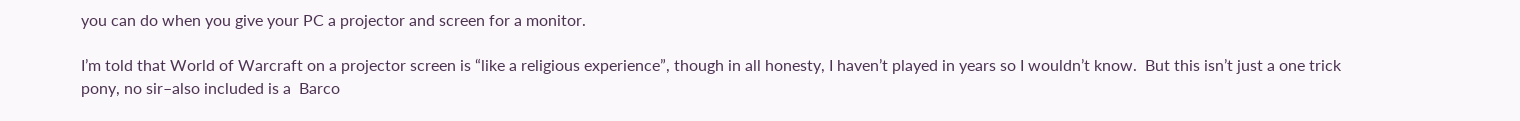you can do when you give your PC a projector and screen for a monitor.

I’m told that World of Warcraft on a projector screen is “like a religious experience”, though in all honesty, I haven’t played in years so I wouldn’t know.  But this isn’t just a one trick pony, no sir–also included is a  Barco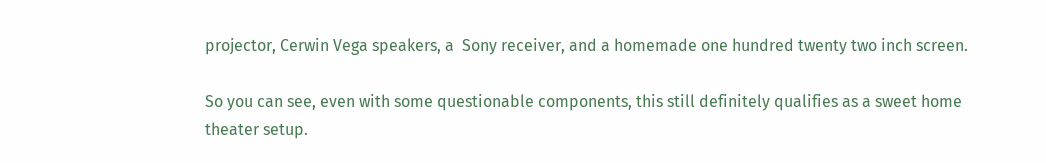projector, Cerwin Vega speakers, a  Sony receiver, and a homemade one hundred twenty two inch screen.

So you can see, even with some questionable components, this still definitely qualifies as a sweet home theater setup.